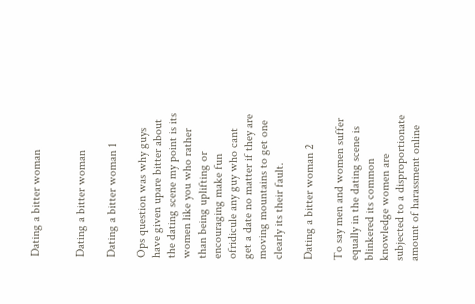Dating a bitter woman


Dating a bitter woman

Dating a bitter woman 1

Ops question was why guys have given upare bitter about the dating scene my point is its women like you who rather than being uplifting or encouraging make fun ofridicule any guy who cant get a date no matter if they are moving mountains to get one clearly its their fault.

Dating a bitter woman 2

To say men and women suffer equally in the dating scene is blinkered its common knowledge women are subjected to a disproportionate amount of harassment online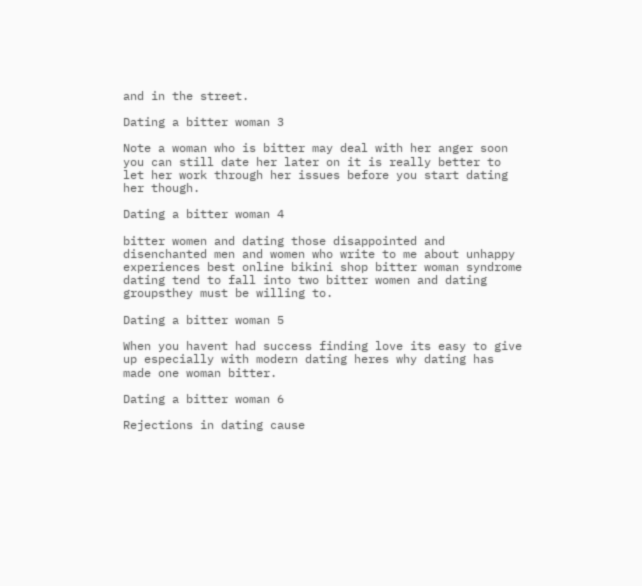and in the street.

Dating a bitter woman 3

Note a woman who is bitter may deal with her anger soon you can still date her later on it is really better to let her work through her issues before you start dating her though.

Dating a bitter woman 4

bitter women and dating those disappointed and disenchanted men and women who write to me about unhappy experiences best online bikini shop bitter woman syndrome dating tend to fall into two bitter women and dating groupsthey must be willing to.

Dating a bitter woman 5

When you havent had success finding love its easy to give up especially with modern dating heres why dating has made one woman bitter.

Dating a bitter woman 6

Rejections in dating cause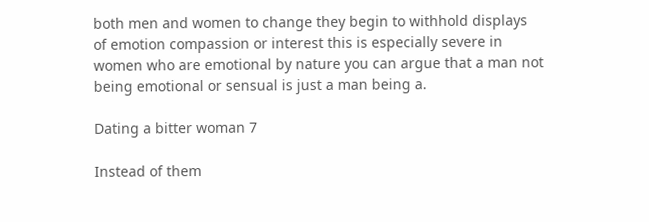both men and women to change they begin to withhold displays of emotion compassion or interest this is especially severe in women who are emotional by nature you can argue that a man not being emotional or sensual is just a man being a.

Dating a bitter woman 7

Instead of them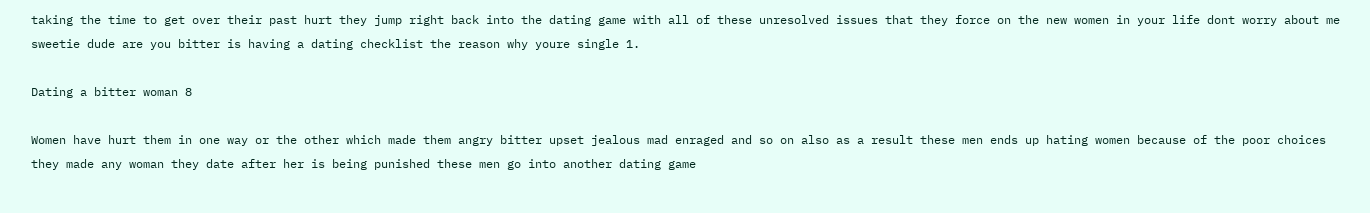taking the time to get over their past hurt they jump right back into the dating game with all of these unresolved issues that they force on the new women in your life dont worry about me sweetie dude are you bitter is having a dating checklist the reason why youre single 1.

Dating a bitter woman 8

Women have hurt them in one way or the other which made them angry bitter upset jealous mad enraged and so on also as a result these men ends up hating women because of the poor choices they made any woman they date after her is being punished these men go into another dating game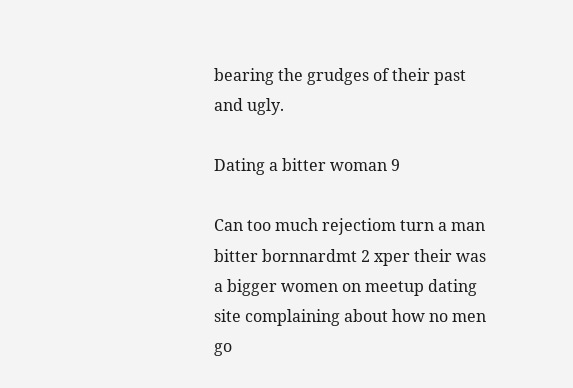bearing the grudges of their past and ugly.

Dating a bitter woman 9

Can too much rejectiom turn a man bitter bornnardmt 2 xper their was a bigger women on meetup dating site complaining about how no men go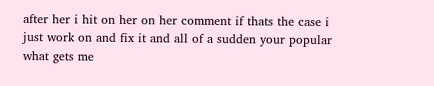after her i hit on her on her comment if thats the case i just work on and fix it and all of a sudden your popular what gets me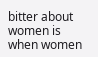bitter about women is when women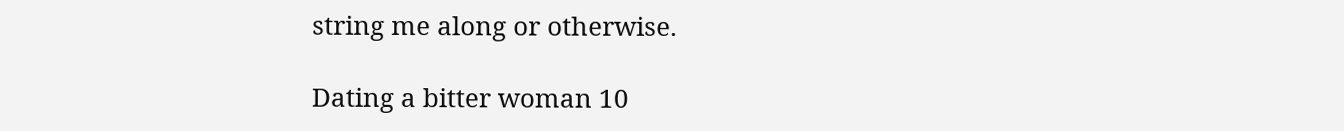string me along or otherwise.

Dating a bitter woman 10